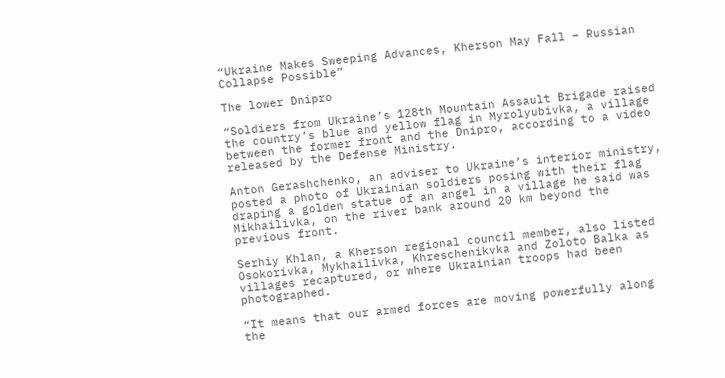“Ukraine Makes Sweeping Advances, Kherson May Fall – Russian Collapse Possible”

The lower Dnipro

“Soldiers from Ukraine’s 128th Mountain Assault Brigade raised the country’s blue and yellow flag in Myrolyubivka, a village between the former front and the Dnipro, according to a video released by the Defense Ministry.

Anton Gerashchenko, an adviser to Ukraine’s interior ministry, posted a photo of Ukrainian soldiers posing with their flag draping a golden statue of an angel in a village he said was Mikhailivka, on the river bank around 20 km beyond the previous front.

Serhiy Khlan, a Kherson regional council member, also listed Osokorivka, Mykhailivka, Khreschenikvka and Zoloto Balka as villages recaptured, or where Ukrainian troops had been photographed.

“It means that our armed forces are moving powerfully along the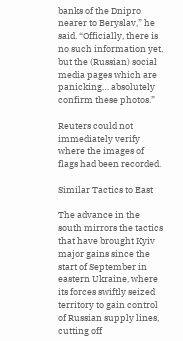banks of the Dnipro nearer to Beryslav,” he said. “Officially, there is no such information yet, but the (Russian) social media pages which are panicking… absolutely confirm these photos.”

Reuters could not immediately verify where the images of flags had been recorded.

Similar Tactics to East

The advance in the south mirrors the tactics that have brought Kyiv major gains since the start of September in eastern Ukraine, where its forces swiftly seized territory to gain control of Russian supply lines, cutting off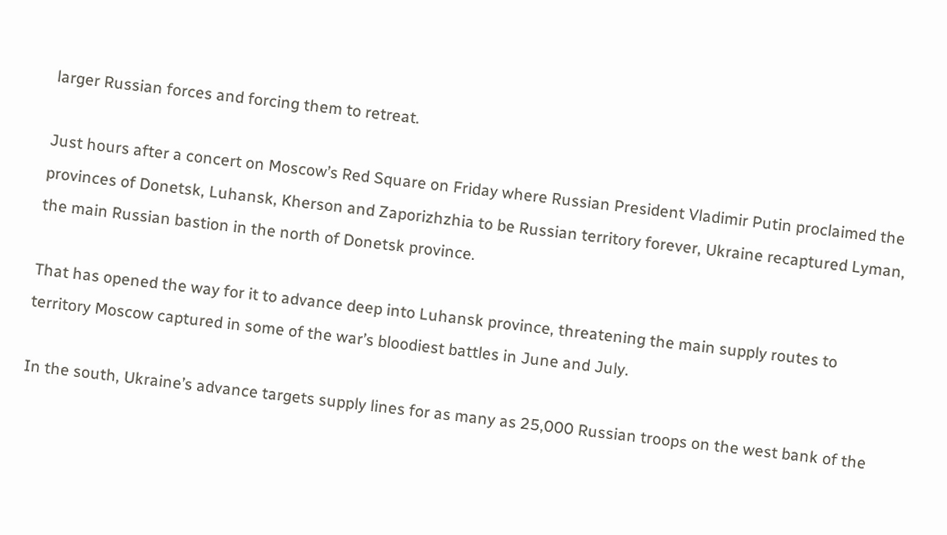larger Russian forces and forcing them to retreat.

Just hours after a concert on Moscow’s Red Square on Friday where Russian President Vladimir Putin proclaimed the provinces of Donetsk, Luhansk, Kherson and Zaporizhzhia to be Russian territory forever, Ukraine recaptured Lyman, the main Russian bastion in the north of Donetsk province.

That has opened the way for it to advance deep into Luhansk province, threatening the main supply routes to territory Moscow captured in some of the war’s bloodiest battles in June and July.

In the south, Ukraine’s advance targets supply lines for as many as 25,000 Russian troops on the west bank of the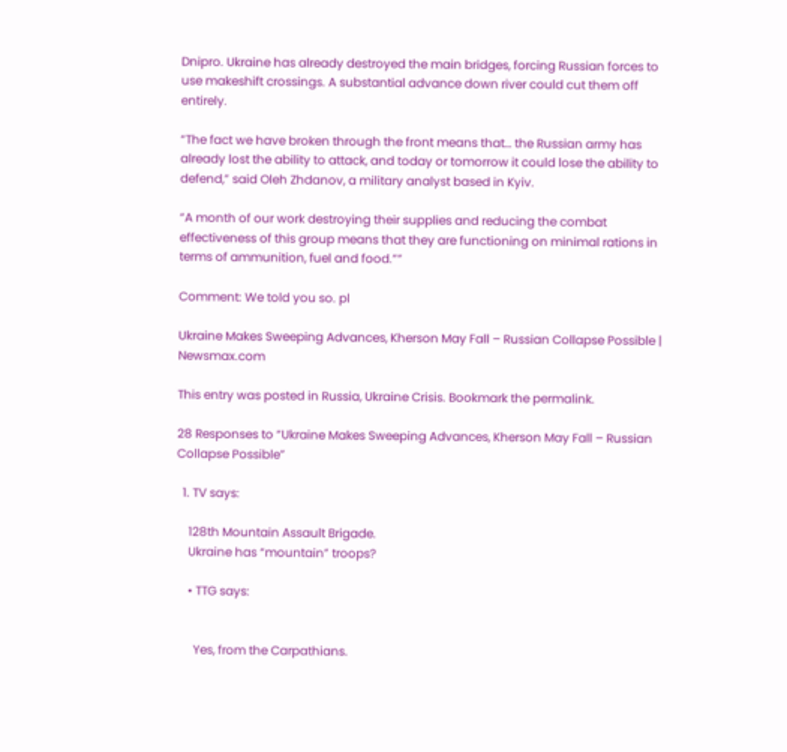Dnipro. Ukraine has already destroyed the main bridges, forcing Russian forces to use makeshift crossings. A substantial advance down river could cut them off entirely.

“The fact we have broken through the front means that… the Russian army has already lost the ability to attack, and today or tomorrow it could lose the ability to defend,” said Oleh Zhdanov, a military analyst based in Kyiv.

“A month of our work destroying their supplies and reducing the combat effectiveness of this group means that they are functioning on minimal rations in terms of ammunition, fuel and food.””

Comment: We told you so. pl

Ukraine Makes Sweeping Advances, Kherson May Fall – Russian Collapse Possible | Newsmax.com

This entry was posted in Russia, Ukraine Crisis. Bookmark the permalink.

28 Responses to “Ukraine Makes Sweeping Advances, Kherson May Fall – Russian Collapse Possible”

  1. TV says:

    128th Mountain Assault Brigade.
    Ukraine has “mountain” troops?

    • TTG says:


      Yes, from the Carpathians.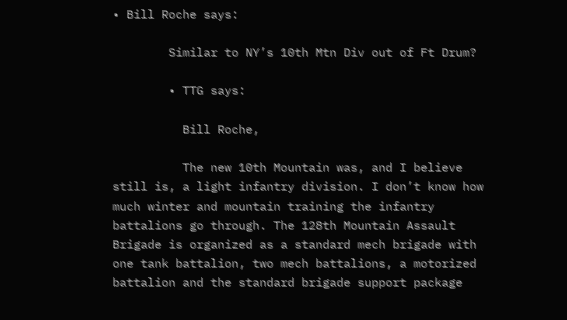• Bill Roche says:

        Similar to NY’s 10th Mtn Div out of Ft Drum?

        • TTG says:

          Bill Roche,

          The new 10th Mountain was, and I believe still is, a light infantry division. I don’t know how much winter and mountain training the infantry battalions go through. The 128th Mountain Assault Brigade is organized as a standard mech brigade with one tank battalion, two mech battalions, a motorized battalion and the standard brigade support package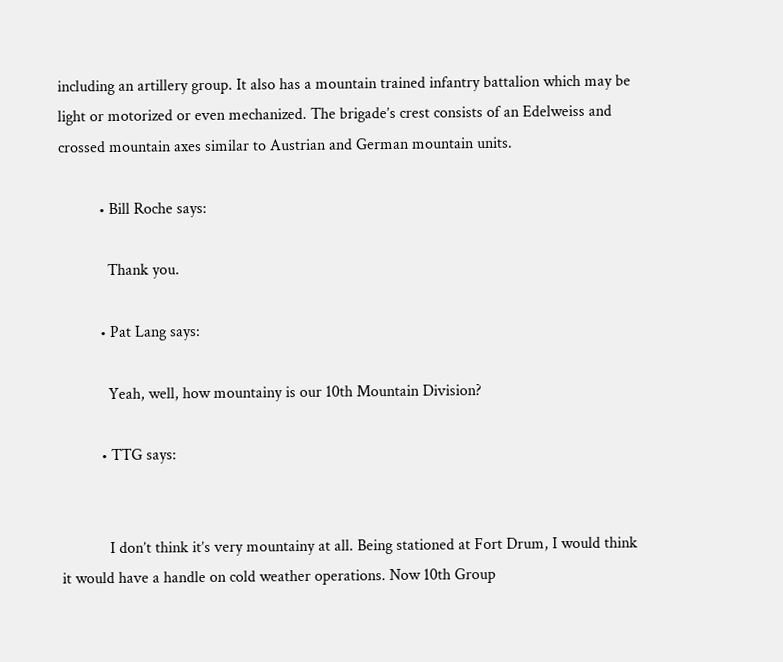including an artillery group. It also has a mountain trained infantry battalion which may be light or motorized or even mechanized. The brigade’s crest consists of an Edelweiss and crossed mountain axes similar to Austrian and German mountain units.

          • Bill Roche says:

            Thank you.

          • Pat Lang says:

            Yeah, well, how mountainy is our 10th Mountain Division?

          • TTG says:


            I don’t think it’s very mountainy at all. Being stationed at Fort Drum, I would think it would have a handle on cold weather operations. Now 10th Group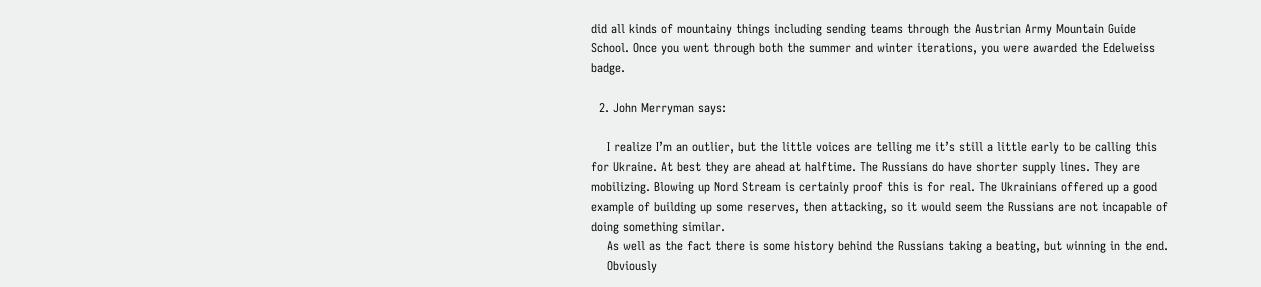did all kinds of mountainy things including sending teams through the Austrian Army Mountain Guide School. Once you went through both the summer and winter iterations, you were awarded the Edelweiss badge.

  2. John Merryman says:

    I realize I’m an outlier, but the little voices are telling me it’s still a little early to be calling this for Ukraine. At best they are ahead at halftime. The Russians do have shorter supply lines. They are mobilizing. Blowing up Nord Stream is certainly proof this is for real. The Ukrainians offered up a good example of building up some reserves, then attacking, so it would seem the Russians are not incapable of doing something similar.
    As well as the fact there is some history behind the Russians taking a beating, but winning in the end.
    Obviously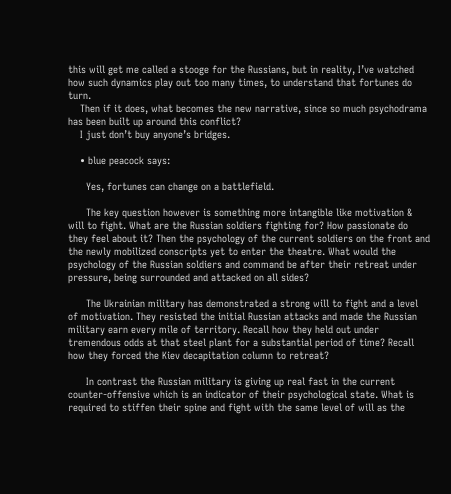this will get me called a stooge for the Russians, but in reality, I’ve watched how such dynamics play out too many times, to understand that fortunes do turn.
    Then if it does, what becomes the new narrative, since so much psychodrama has been built up around this conflict?
    I just don’t buy anyone’s bridges.

    • blue peacock says:

      Yes, fortunes can change on a battlefield.

      The key question however is something more intangible like motivation & will to fight. What are the Russian soldiers fighting for? How passionate do they feel about it? Then the psychology of the current soldiers on the front and the newly mobilized conscripts yet to enter the theatre. What would the psychology of the Russian soldiers and command be after their retreat under pressure, being surrounded and attacked on all sides?

      The Ukrainian military has demonstrated a strong will to fight and a level of motivation. They resisted the initial Russian attacks and made the Russian military earn every mile of territory. Recall how they held out under tremendous odds at that steel plant for a substantial period of time? Recall how they forced the Kiev decapitation column to retreat?

      In contrast the Russian military is giving up real fast in the current counter-offensive which is an indicator of their psychological state. What is required to stiffen their spine and fight with the same level of will as the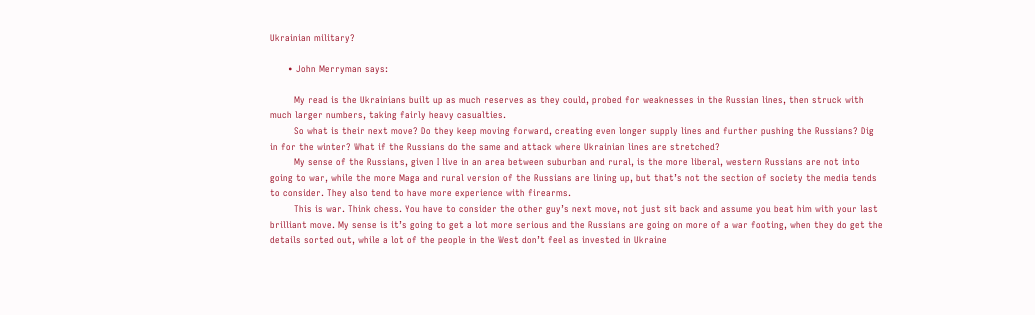Ukrainian military?

      • John Merryman says:

        My read is the Ukrainians built up as much reserves as they could, probed for weaknesses in the Russian lines, then struck with much larger numbers, taking fairly heavy casualties.
        So what is their next move? Do they keep moving forward, creating even longer supply lines and further pushing the Russians? Dig in for the winter? What if the Russians do the same and attack where Ukrainian lines are stretched?
        My sense of the Russians, given I live in an area between suburban and rural, is the more liberal, western Russians are not into going to war, while the more Maga and rural version of the Russians are lining up, but that’s not the section of society the media tends to consider. They also tend to have more experience with firearms.
        This is war. Think chess. You have to consider the other guy’s next move, not just sit back and assume you beat him with your last brilliant move. My sense is it’s going to get a lot more serious and the Russians are going on more of a war footing, when they do get the details sorted out, while a lot of the people in the West don’t feel as invested in Ukraine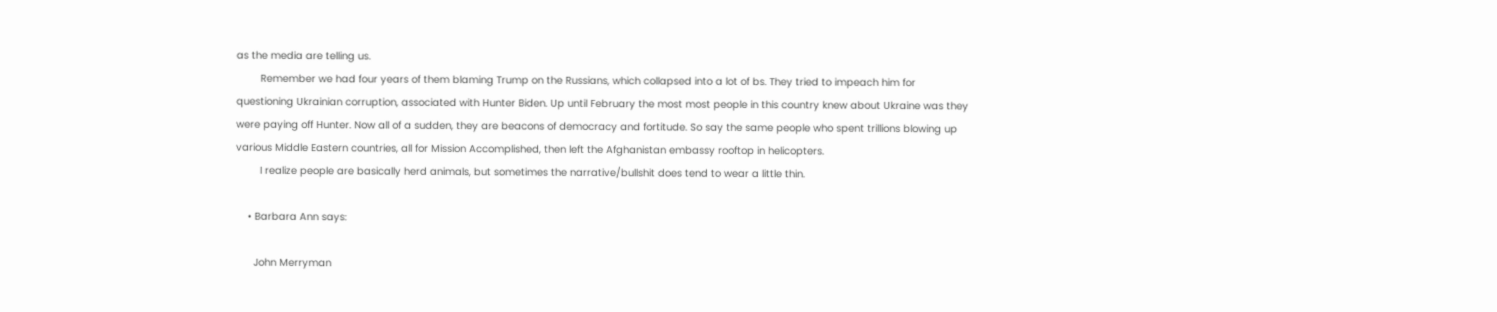as the media are telling us.
        Remember we had four years of them blaming Trump on the Russians, which collapsed into a lot of bs. They tried to impeach him for questioning Ukrainian corruption, associated with Hunter Biden. Up until February the most most people in this country knew about Ukraine was they were paying off Hunter. Now all of a sudden, they are beacons of democracy and fortitude. So say the same people who spent trillions blowing up various Middle Eastern countries, all for Mission Accomplished, then left the Afghanistan embassy rooftop in helicopters.
        I realize people are basically herd animals, but sometimes the narrative/bullshit does tend to wear a little thin.

    • Barbara Ann says:

      John Merryman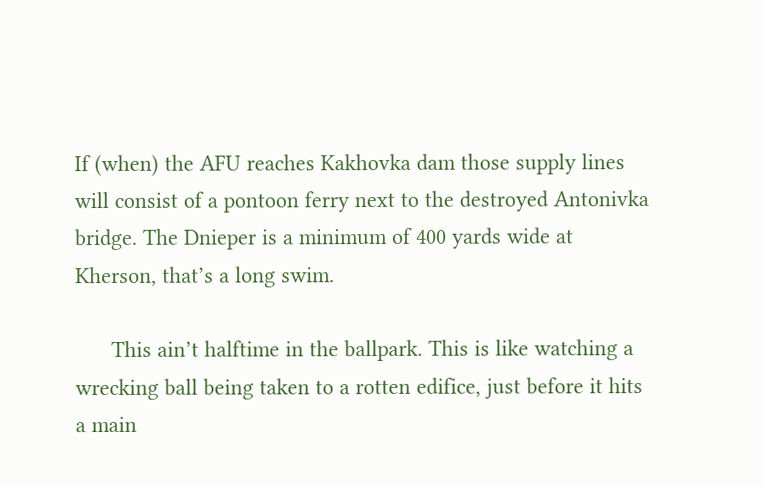If (when) the AFU reaches Kakhovka dam those supply lines will consist of a pontoon ferry next to the destroyed Antonivka bridge. The Dnieper is a minimum of 400 yards wide at Kherson, that’s a long swim.

      This ain’t halftime in the ballpark. This is like watching a wrecking ball being taken to a rotten edifice, just before it hits a main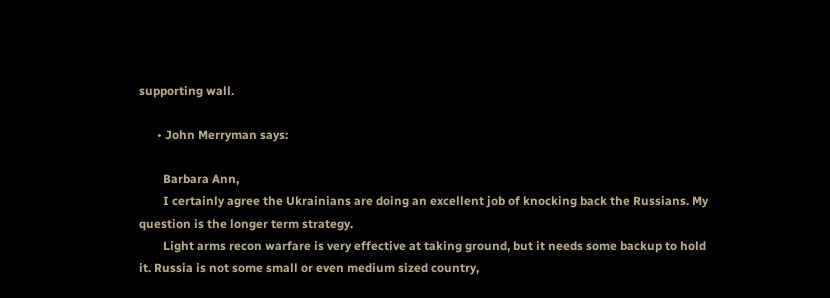supporting wall.

      • John Merryman says:

        Barbara Ann,
        I certainly agree the Ukrainians are doing an excellent job of knocking back the Russians. My question is the longer term strategy.
        Light arms recon warfare is very effective at taking ground, but it needs some backup to hold it. Russia is not some small or even medium sized country,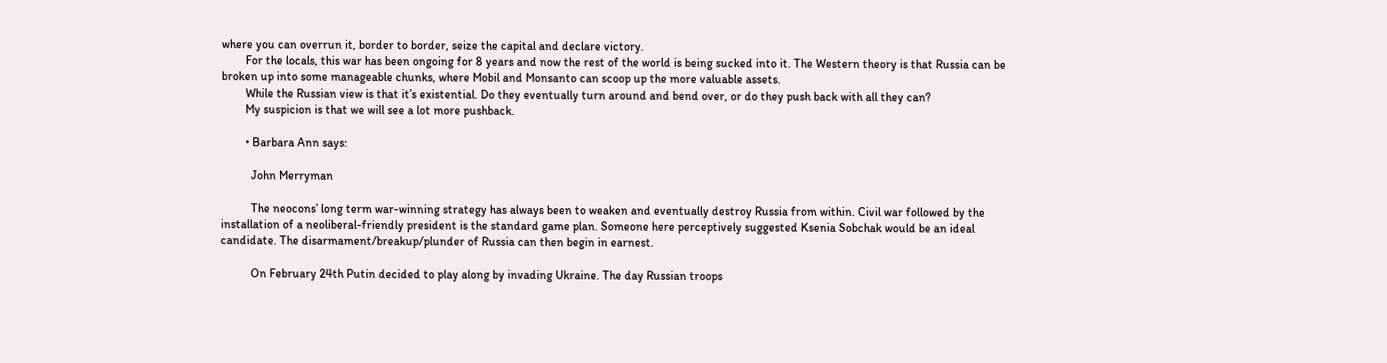where you can overrun it, border to border, seize the capital and declare victory.
        For the locals, this war has been ongoing for 8 years and now the rest of the world is being sucked into it. The Western theory is that Russia can be broken up into some manageable chunks, where Mobil and Monsanto can scoop up the more valuable assets.
        While the Russian view is that it’s existential. Do they eventually turn around and bend over, or do they push back with all they can?
        My suspicion is that we will see a lot more pushback.

        • Barbara Ann says:

          John Merryman

          The neocons’ long term war-winning strategy has always been to weaken and eventually destroy Russia from within. Civil war followed by the installation of a neoliberal-friendly president is the standard game plan. Someone here perceptively suggested Ksenia Sobchak would be an ideal candidate. The disarmament/breakup/plunder of Russia can then begin in earnest.

          On February 24th Putin decided to play along by invading Ukraine. The day Russian troops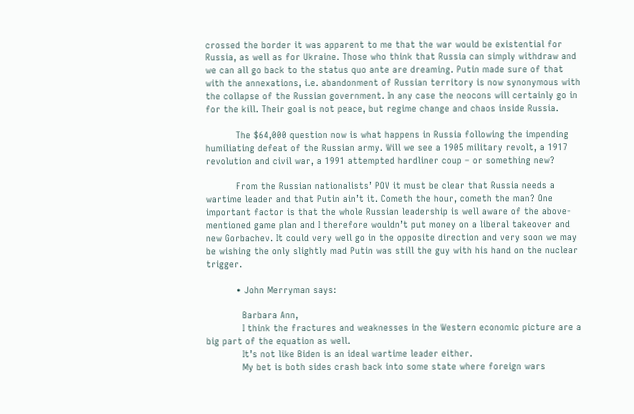crossed the border it was apparent to me that the war would be existential for Russia, as well as for Ukraine. Those who think that Russia can simply withdraw and we can all go back to the status quo ante are dreaming. Putin made sure of that with the annexations, i.e. abandonment of Russian territory is now synonymous with the collapse of the Russian government. In any case the neocons will certainly go in for the kill. Their goal is not peace, but regime change and chaos inside Russia.

          The $64,000 question now is what happens in Russia following the impending humiliating defeat of the Russian army. Will we see a 1905 military revolt, a 1917 revolution and civil war, a 1991 attempted hardliner coup – or something new?

          From the Russian nationalists’ POV it must be clear that Russia needs a wartime leader and that Putin ain’t it. Cometh the hour, cometh the man? One important factor is that the whole Russian leadership is well aware of the above-mentioned game plan and I therefore wouldn’t put money on a liberal takeover and new Gorbachev. It could very well go in the opposite direction and very soon we may be wishing the only slightly mad Putin was still the guy with his hand on the nuclear trigger.

          • John Merryman says:

            Barbara Ann,
            I think the fractures and weaknesses in the Western economic picture are a big part of the equation as well.
            It’s not like Biden is an ideal wartime leader either.
            My bet is both sides crash back into some state where foreign wars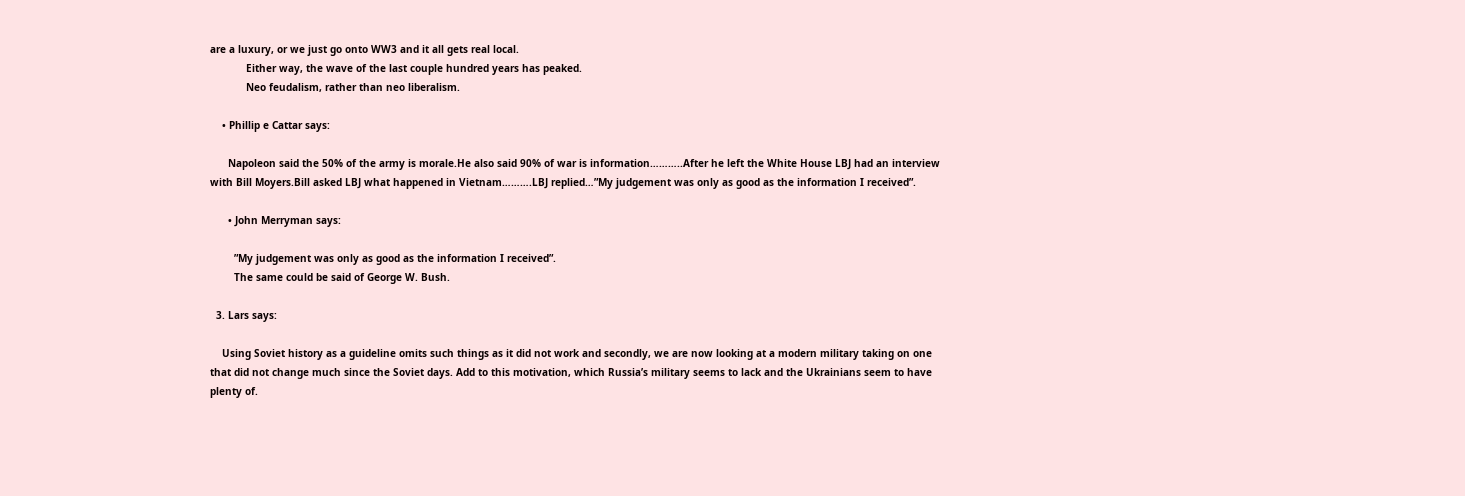are a luxury, or we just go onto WW3 and it all gets real local.
            Either way, the wave of the last couple hundred years has peaked.
            Neo feudalism, rather than neo liberalism.

    • Phillip e Cattar says:

      Napoleon said the 50% of the army is morale.He also said 90% of war is information………..After he left the White House LBJ had an interview with Bill Moyers.Bill asked LBJ what happened in Vietnam……….LBJ replied…”My judgement was only as good as the information I received”.

      • John Merryman says:

        ”My judgement was only as good as the information I received”.
        The same could be said of George W. Bush.

  3. Lars says:

    Using Soviet history as a guideline omits such things as it did not work and secondly, we are now looking at a modern military taking on one that did not change much since the Soviet days. Add to this motivation, which Russia’s military seems to lack and the Ukrainians seem to have plenty of.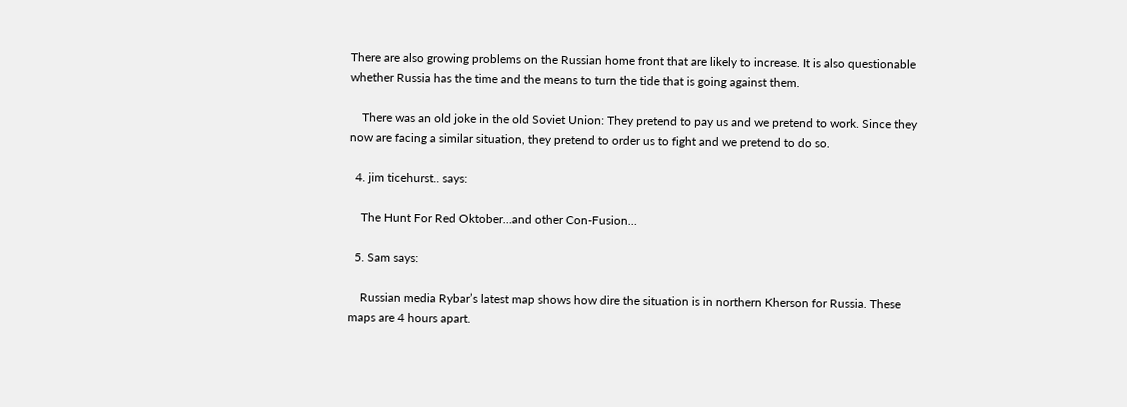There are also growing problems on the Russian home front that are likely to increase. It is also questionable whether Russia has the time and the means to turn the tide that is going against them.

    There was an old joke in the old Soviet Union: They pretend to pay us and we pretend to work. Since they now are facing a similar situation, they pretend to order us to fight and we pretend to do so.

  4. jim ticehurst.. says:

    The Hunt For Red Oktober…and other Con-Fusion…

  5. Sam says:

    Russian media Rybar’s latest map shows how dire the situation is in northern Kherson for Russia. These maps are 4 hours apart.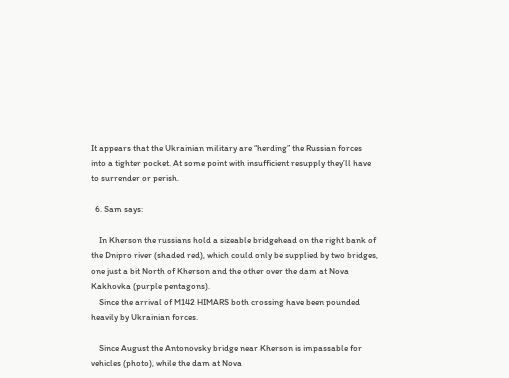It appears that the Ukrainian military are “herding” the Russian forces into a tighter pocket. At some point with insufficient resupply they’ll have to surrender or perish.

  6. Sam says:

    In Kherson the russians hold a sizeable bridgehead on the right bank of the Dnipro river (shaded red), which could only be supplied by two bridges, one just a bit North of Kherson and the other over the dam at Nova Kakhovka (purple pentagons).
    Since the arrival of M142 HIMARS both crossing have been pounded heavily by Ukrainian forces.

    Since August the Antonovsky bridge near Kherson is impassable for vehicles (photo), while the dam at Nova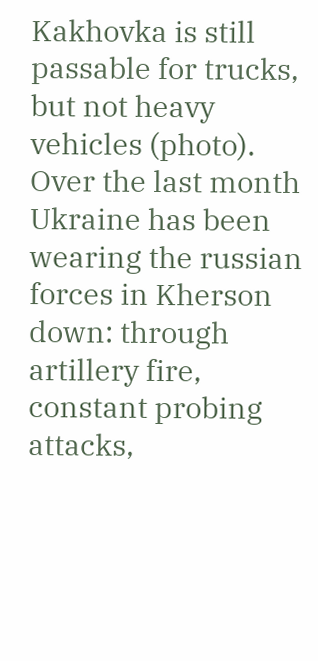Kakhovka is still passable for trucks, but not heavy vehicles (photo). Over the last month Ukraine has been wearing the russian forces in Kherson down: through artillery fire, constant probing attacks,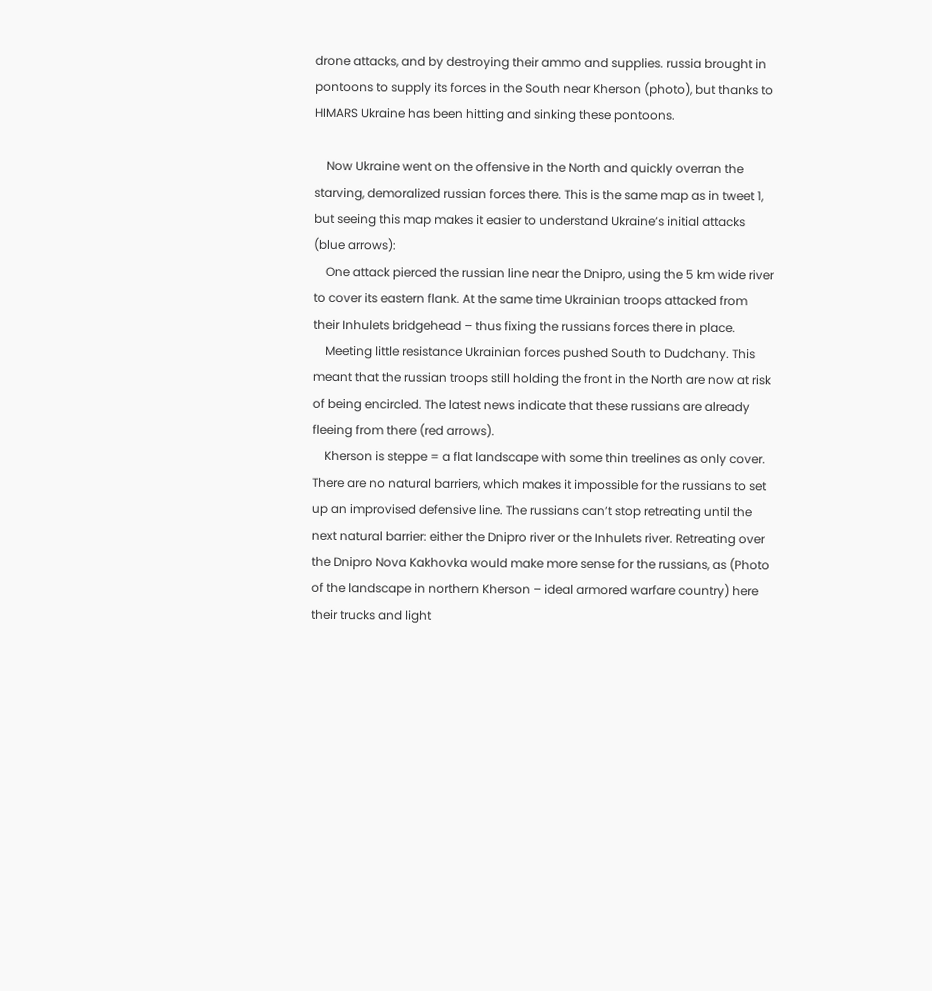drone attacks, and by destroying their ammo and supplies. russia brought in pontoons to supply its forces in the South near Kherson (photo), but thanks to HIMARS Ukraine has been hitting and sinking these pontoons.

    Now Ukraine went on the offensive in the North and quickly overran the starving, demoralized russian forces there. This is the same map as in tweet 1, but seeing this map makes it easier to understand Ukraine’s initial attacks (blue arrows):
    One attack pierced the russian line near the Dnipro, using the 5 km wide river to cover its eastern flank. At the same time Ukrainian troops attacked from their Inhulets bridgehead – thus fixing the russians forces there in place.
    Meeting little resistance Ukrainian forces pushed South to Dudchany. This meant that the russian troops still holding the front in the North are now at risk of being encircled. The latest news indicate that these russians are already fleeing from there (red arrows).
    Kherson is steppe = a flat landscape with some thin treelines as only cover. There are no natural barriers, which makes it impossible for the russians to set up an improvised defensive line. The russians can’t stop retreating until the next natural barrier: either the Dnipro river or the Inhulets river. Retreating over the Dnipro Nova Kakhovka would make more sense for the russians, as (Photo of the landscape in northern Kherson – ideal armored warfare country) here their trucks and light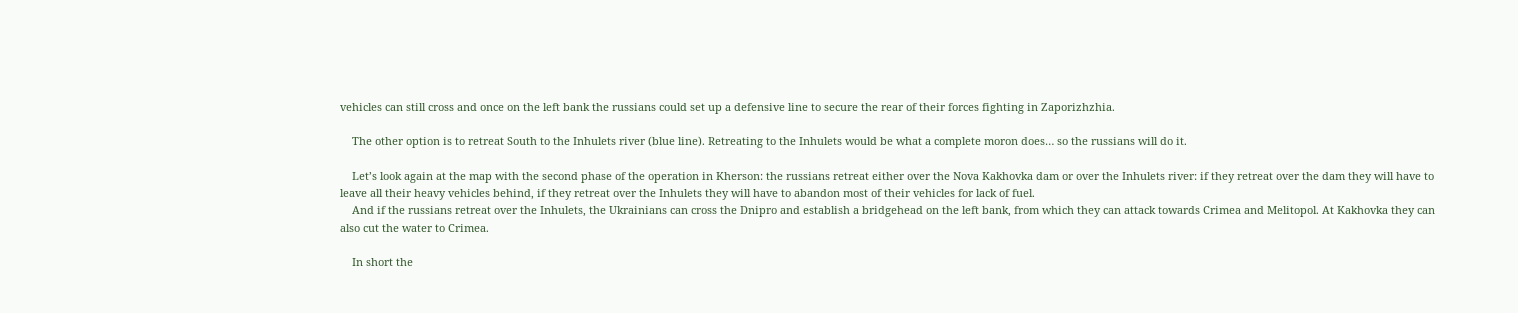vehicles can still cross and once on the left bank the russians could set up a defensive line to secure the rear of their forces fighting in Zaporizhzhia.

    The other option is to retreat South to the Inhulets river (blue line). Retreating to the Inhulets would be what a complete moron does… so the russians will do it.

    Let’s look again at the map with the second phase of the operation in Kherson: the russians retreat either over the Nova Kakhovka dam or over the Inhulets river: if they retreat over the dam they will have to leave all their heavy vehicles behind, if they retreat over the Inhulets they will have to abandon most of their vehicles for lack of fuel.
    And if the russians retreat over the Inhulets, the Ukrainians can cross the Dnipro and establish a bridgehead on the left bank, from which they can attack towards Crimea and Melitopol. At Kakhovka they can also cut the water to Crimea.

    In short the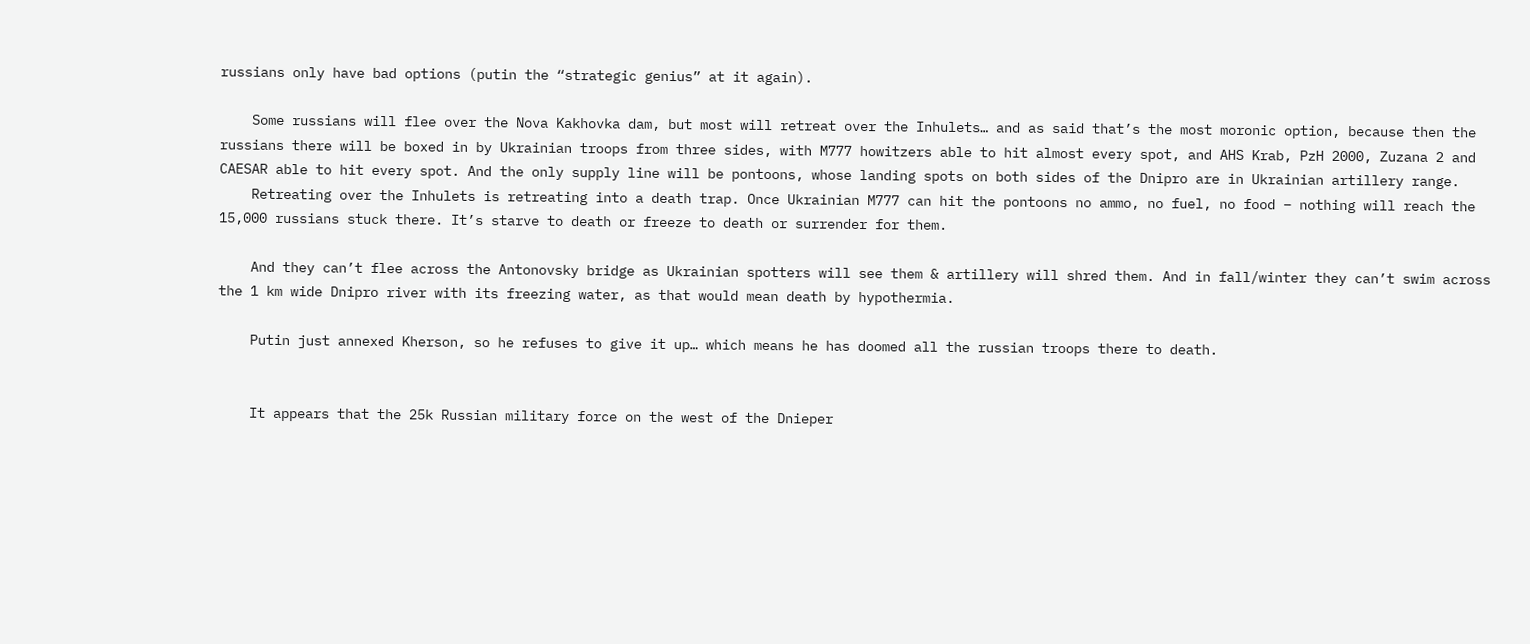russians only have bad options (putin the “strategic genius” at it again).

    Some russians will flee over the Nova Kakhovka dam, but most will retreat over the Inhulets… and as said that’s the most moronic option, because then the russians there will be boxed in by Ukrainian troops from three sides, with M777 howitzers able to hit almost every spot, and AHS Krab, PzH 2000, Zuzana 2 and CAESAR able to hit every spot. And the only supply line will be pontoons, whose landing spots on both sides of the Dnipro are in Ukrainian artillery range.
    Retreating over the Inhulets is retreating into a death trap. Once Ukrainian M777 can hit the pontoons no ammo, no fuel, no food – nothing will reach the 15,000 russians stuck there. It’s starve to death or freeze to death or surrender for them.

    And they can’t flee across the Antonovsky bridge as Ukrainian spotters will see them & artillery will shred them. And in fall/winter they can’t swim across the 1 km wide Dnipro river with its freezing water, as that would mean death by hypothermia.

    Putin just annexed Kherson, so he refuses to give it up… which means he has doomed all the russian troops there to death.


    It appears that the 25k Russian military force on the west of the Dnieper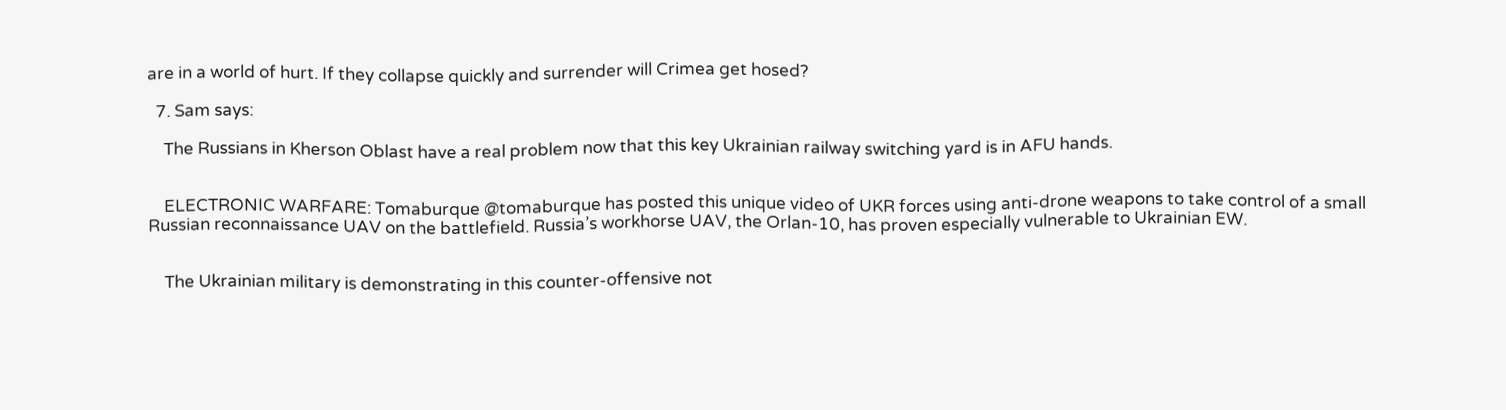are in a world of hurt. If they collapse quickly and surrender will Crimea get hosed?

  7. Sam says:

    The Russians in Kherson Oblast have a real problem now that this key Ukrainian railway switching yard is in AFU hands.


    ELECTRONIC WARFARE: Tomaburque @tomaburque has posted this unique video of UKR forces using anti-drone weapons to take control of a small Russian reconnaissance UAV on the battlefield. Russia’s workhorse UAV, the Orlan-10, has proven especially vulnerable to Ukrainian EW.


    The Ukrainian military is demonstrating in this counter-offensive not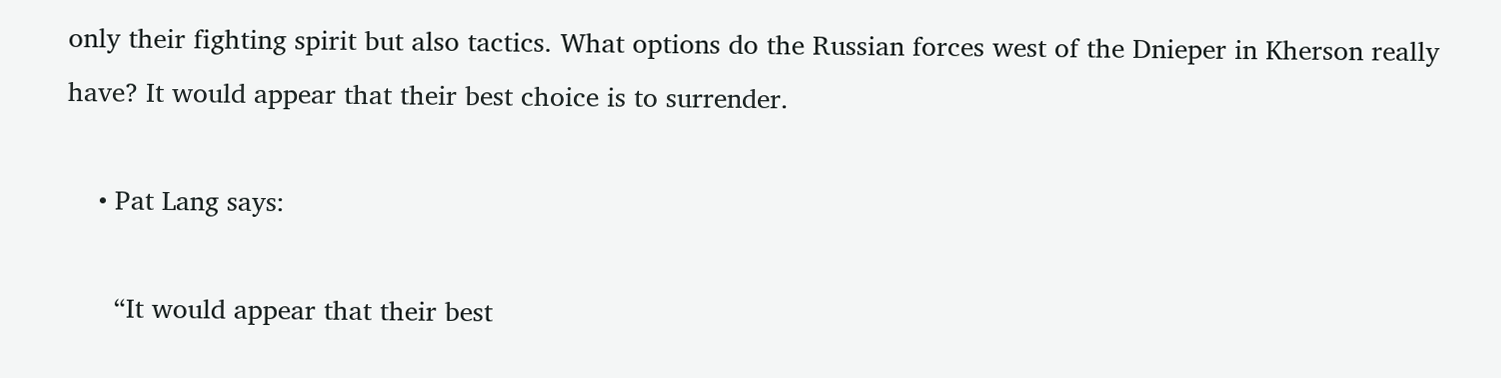only their fighting spirit but also tactics. What options do the Russian forces west of the Dnieper in Kherson really have? It would appear that their best choice is to surrender.

    • Pat Lang says:

      “It would appear that their best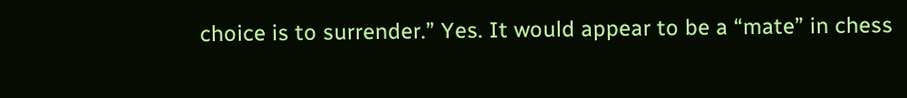choice is to surrender.” Yes. It would appear to be a “mate” in chess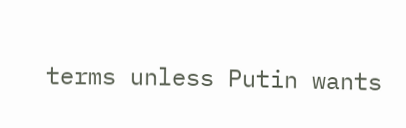terms unless Putin wants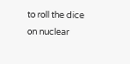to roll the dice on nuclear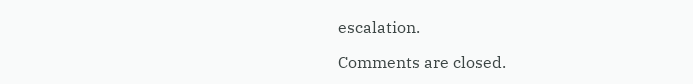escalation.

Comments are closed.